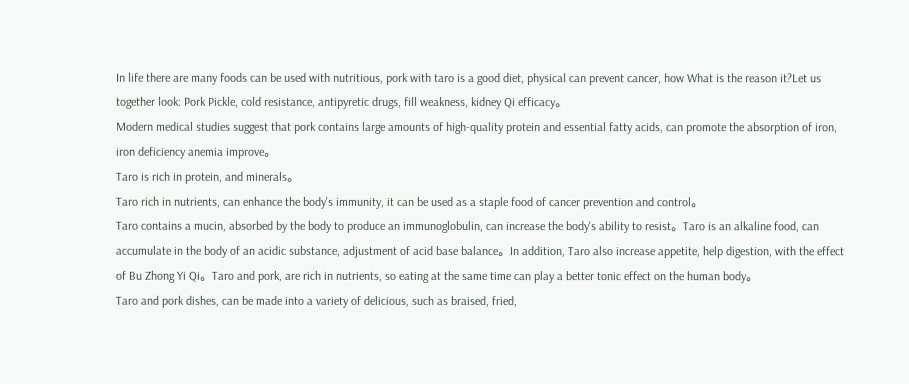In life there are many foods can be used with nutritious, pork with taro is a good diet, physical can prevent cancer, how What is the reason it?Let us together look: Pork Pickle, cold resistance, antipyretic drugs, fill weakness, kidney Qi efficacy。
Modern medical studies suggest that pork contains large amounts of high-quality protein and essential fatty acids, can promote the absorption of iron, iron deficiency anemia improve。
Taro is rich in protein, and minerals。
Taro rich in nutrients, can enhance the body's immunity, it can be used as a staple food of cancer prevention and control。
Taro contains a mucin, absorbed by the body to produce an immunoglobulin, can increase the body's ability to resist。Taro is an alkaline food, can accumulate in the body of an acidic substance, adjustment of acid base balance。In addition, Taro also increase appetite, help digestion, with the effect of Bu Zhong Yi Qi。Taro and pork, are rich in nutrients, so eating at the same time can play a better tonic effect on the human body。
Taro and pork dishes, can be made into a variety of delicious, such as braised, fried,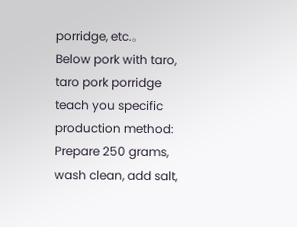porridge, etc.。
Below pork with taro, taro pork porridge teach you specific production method: Prepare 250 grams, wash clean, add salt,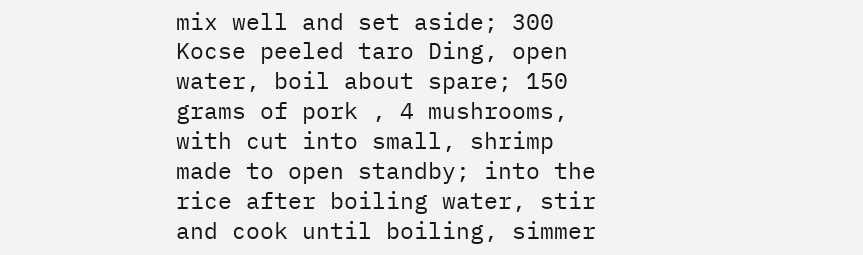mix well and set aside; 300 Kocse peeled taro Ding, open water, boil about spare; 150 grams of pork , 4 mushrooms, with cut into small, shrimp made to open standby; into the rice after boiling water, stir and cook until boiling, simmer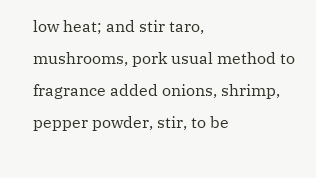low heat; and stir taro, mushrooms, pork usual method to fragrance added onions, shrimp, pepper powder, stir, to be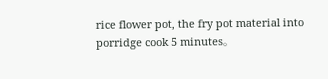rice flower pot, the fry pot material into porridge cook 5 minutes。